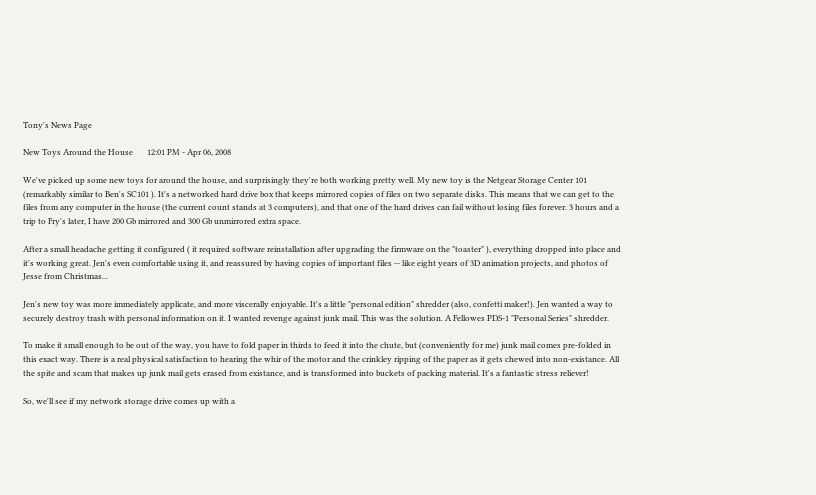Tony's News Page

New Toys Around the House       12:01 PM - Apr 06, 2008

We've picked up some new toys for around the house, and surprisingly they're both working pretty well. My new toy is the Netgear Storage Center 101 (remarkably similar to Ben's SC101 ). It's a networked hard drive box that keeps mirrored copies of files on two separate disks. This means that we can get to the files from any computer in the house (the current count stands at 3 computers), and that one of the hard drives can fail without losing files forever. 3 hours and a trip to Fry's later, I have 200 Gb mirrored and 300 Gb unmirrored extra space.

After a small headache getting it configured ( it required software reinstallation after upgrading the firmware on the "toaster" ), everything dropped into place and it's working great. Jen's even comfortable using it, and reassured by having copies of important files -- like eight years of 3D animation projects, and photos of Jesse from Christmas...

Jen's new toy was more immediately applicate, and more viscerally enjoyable. It's a little "personal edition" shredder (also, confetti maker!). Jen wanted a way to securely destroy trash with personal information on it. I wanted revenge against junk mail. This was the solution. A Fellowes PDS-1 "Personal Series" shredder.

To make it small enough to be out of the way, you have to fold paper in thirds to feed it into the chute, but (conveniently for me) junk mail comes pre-folded in this exact way. There is a real physical satisfaction to hearing the whir of the motor and the crinkley ripping of the paper as it gets chewed into non-existance. All the spite and scam that makes up junk mail gets erased from existance, and is transformed into buckets of packing material. It's a fantastic stress reliever!

So, we'll see if my network storage drive comes up with a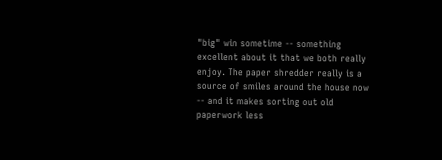"big" win sometime -- something excellent about it that we both really enjoy. The paper shredder really is a source of smiles around the house now -- and it makes sorting out old paperwork less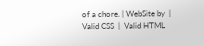of a chore. | WebSite by  |  Valid CSS  |  Valid HTML